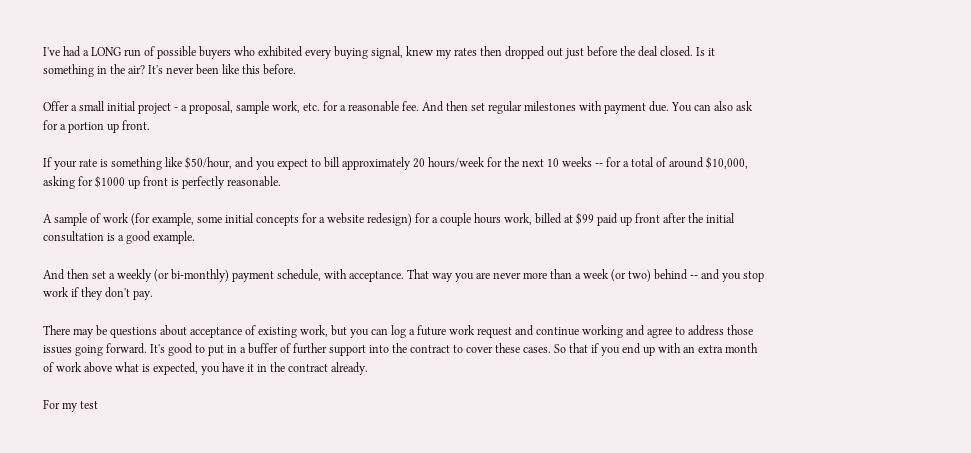I've had a LONG run of possible buyers who exhibited every buying signal, knew my rates then dropped out just before the deal closed. Is it something in the air? It's never been like this before.

Offer a small initial project - a proposal, sample work, etc. for a reasonable fee. And then set regular milestones with payment due. You can also ask for a portion up front.

If your rate is something like $50/hour, and you expect to bill approximately 20 hours/week for the next 10 weeks -- for a total of around $10,000, asking for $1000 up front is perfectly reasonable.

A sample of work (for example, some initial concepts for a website redesign) for a couple hours work, billed at $99 paid up front after the initial consultation is a good example.

And then set a weekly (or bi-monthly) payment schedule, with acceptance. That way you are never more than a week (or two) behind -- and you stop work if they don't pay.

There may be questions about acceptance of existing work, but you can log a future work request and continue working and agree to address those issues going forward. It's good to put in a buffer of further support into the contract to cover these cases. So that if you end up with an extra month of work above what is expected, you have it in the contract already.

For my test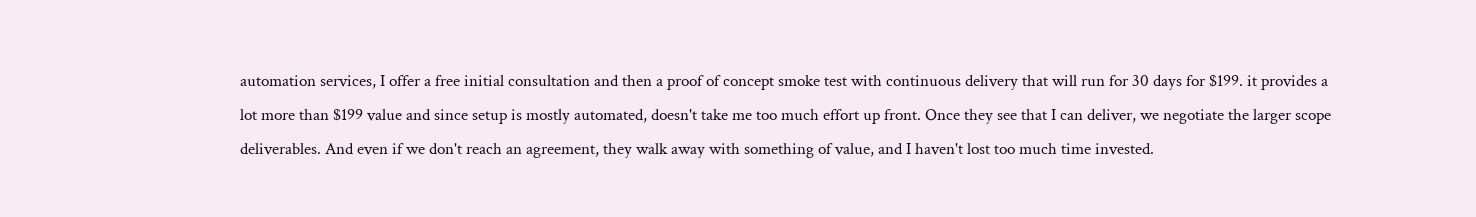automation services, I offer a free initial consultation and then a proof of concept smoke test with continuous delivery that will run for 30 days for $199. it provides a lot more than $199 value and since setup is mostly automated, doesn't take me too much effort up front. Once they see that I can deliver, we negotiate the larger scope deliverables. And even if we don't reach an agreement, they walk away with something of value, and I haven't lost too much time invested.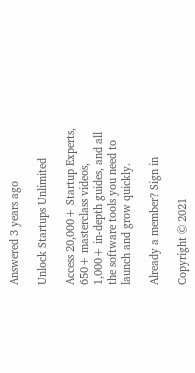Answered 3 years ago

Unlock Startups Unlimited

Access 20,000+ Startup Experts, 650+ masterclass videos, 1,000+ in-depth guides, and all the software tools you need to launch and grow quickly.

Already a member? Sign in

Copyright © 2021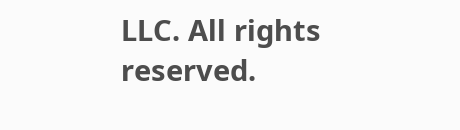LLC. All rights reserved.